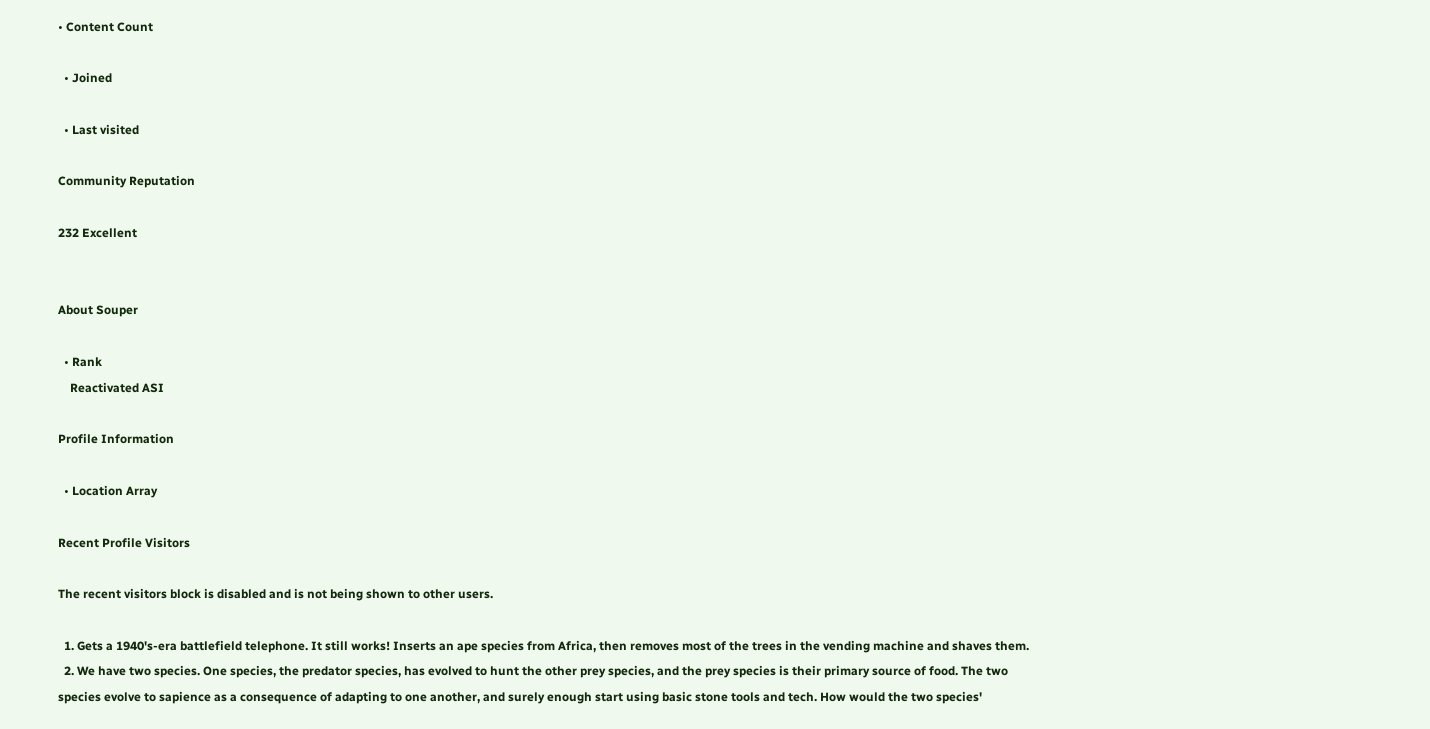• Content Count

  • Joined

  • Last visited

Community Reputation

232 Excellent


About Souper

  • Rank
    Reactivated ASI

Profile Information

  • Location Array

Recent Profile Visitors

The recent visitors block is disabled and is not being shown to other users.

  1. Gets a 1940's-era battlefield telephone. It still works! Inserts an ape species from Africa, then removes most of the trees in the vending machine and shaves them.
  2. We have two species. One species, the predator species, has evolved to hunt the other prey species, and the prey species is their primary source of food. The two species evolve to sapience as a consequence of adapting to one another, and surely enough start using basic stone tools and tech. How would the two species'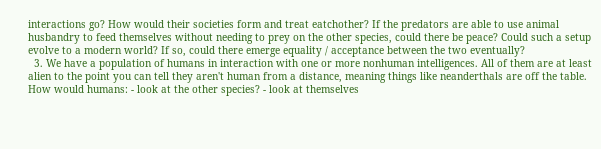interactions go? How would their societies form and treat eatchother? If the predators are able to use animal husbandry to feed themselves without needing to prey on the other species, could there be peace? Could such a setup evolve to a modern world? If so, could there emerge equality / acceptance between the two eventually?
  3. We have a population of humans in interaction with one or more nonhuman intelligences. All of them are at least alien to the point you can tell they aren't human from a distance, meaning things like neanderthals are off the table. How would humans: - look at the other species? - look at themselves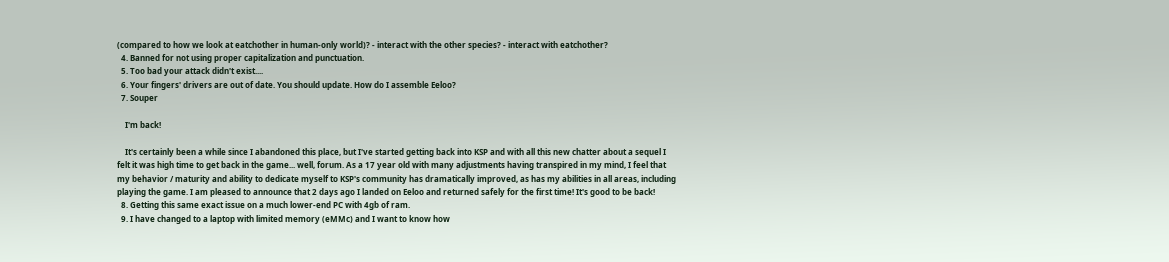(compared to how we look at eatchother in human-only world)? - interact with the other species? - interact with eatchother?
  4. Banned for not using proper capitalization and punctuation.
  5. Too bad your attack didn't exist....
  6. Your fingers' drivers are out of date. You should update. How do I assemble Eeloo?
  7. Souper

    I'm back!

    It's certainly been a while since I abandoned this place, but I've started getting back into KSP and with all this new chatter about a sequel I felt it was high time to get back in the game... well, forum. As a 17 year old with many adjustments having transpired in my mind, I feel that my behavior / maturity and ability to dedicate myself to KSP's community has dramatically improved, as has my abilities in all areas, including playing the game. I am pleased to announce that 2 days ago I landed on Eeloo and returned safely for the first time! It's good to be back!
  8. Getting this same exact issue on a much lower-end PC with 4gb of ram.
  9. I have changed to a laptop with limited memory (eMMc) and I want to know how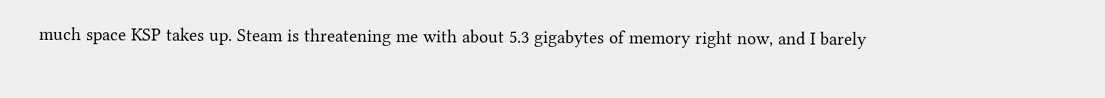much space KSP takes up. Steam is threatening me with about 5.3 gigabytes of memory right now, and I barely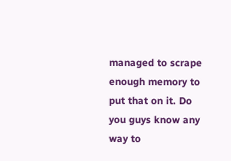managed to scrape enough memory to put that on it. Do you guys know any way to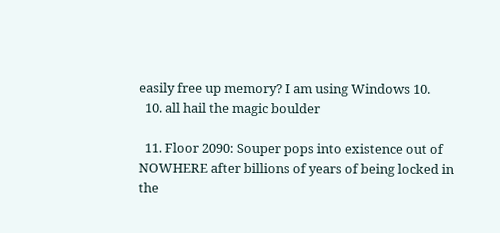easily free up memory? I am using Windows 10.
  10. all hail the magic boulder

  11. Floor 2090: Souper pops into existence out of NOWHERE after billions of years of being locked in the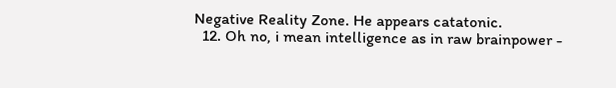Negative Reality Zone. He appears catatonic.
  12. Oh no, i mean intelligence as in raw brainpower -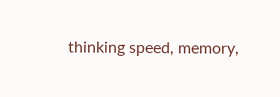thinking speed, memory,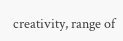creativity, range of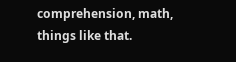comprehension, math, things like that.